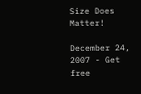Size Does Matter!

December 24, 2007 - Get free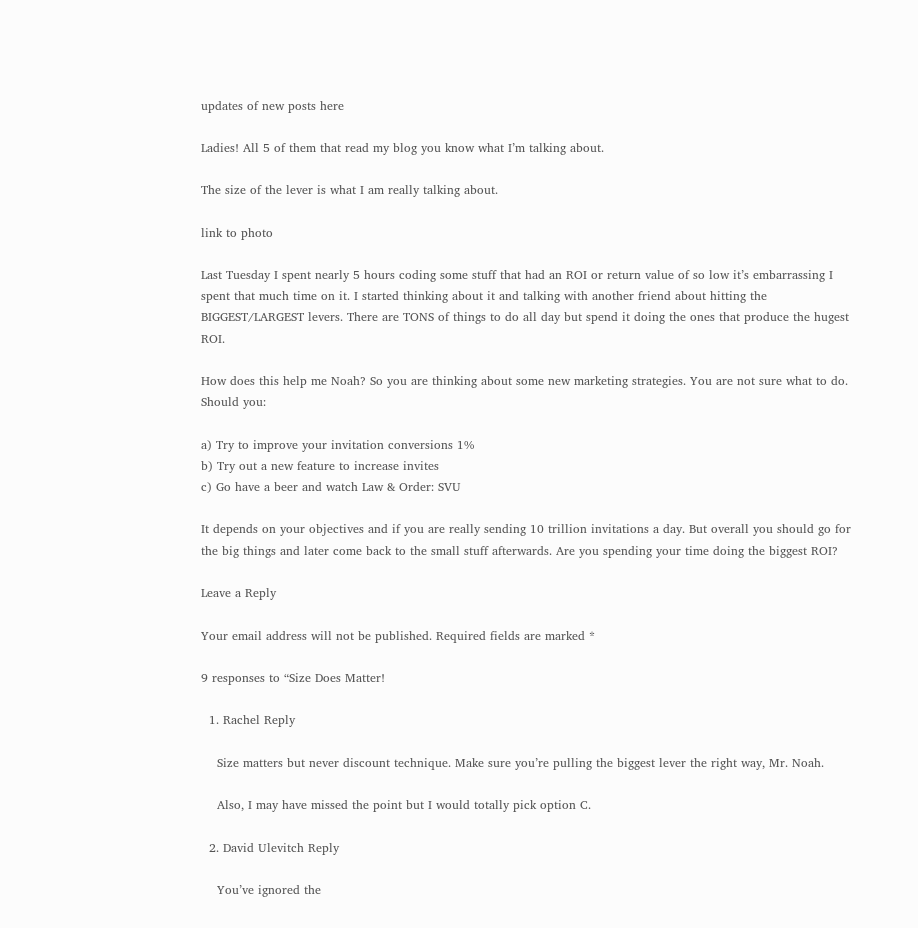updates of new posts here

Ladies! All 5 of them that read my blog you know what I’m talking about.

The size of the lever is what I am really talking about.

link to photo

Last Tuesday I spent nearly 5 hours coding some stuff that had an ROI or return value of so low it’s embarrassing I spent that much time on it. I started thinking about it and talking with another friend about hitting the BIGGEST/LARGEST levers. There are TONS of things to do all day but spend it doing the ones that produce the hugest ROI.

How does this help me Noah? So you are thinking about some new marketing strategies. You are not sure what to do. Should you:

a) Try to improve your invitation conversions 1%
b) Try out a new feature to increase invites
c) Go have a beer and watch Law & Order: SVU

It depends on your objectives and if you are really sending 10 trillion invitations a day. But overall you should go for the big things and later come back to the small stuff afterwards. Are you spending your time doing the biggest ROI?

Leave a Reply

Your email address will not be published. Required fields are marked *

9 responses to “Size Does Matter!

  1. Rachel Reply

    Size matters but never discount technique. Make sure you’re pulling the biggest lever the right way, Mr. Noah.

    Also, I may have missed the point but I would totally pick option C.

  2. David Ulevitch Reply

    You’ve ignored the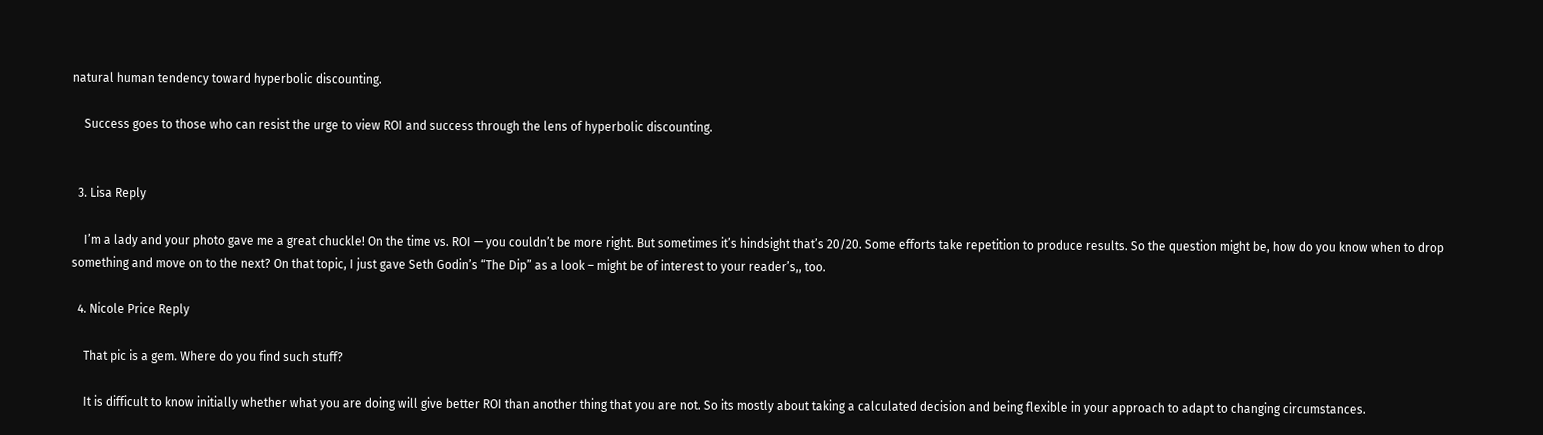natural human tendency toward hyperbolic discounting.

    Success goes to those who can resist the urge to view ROI and success through the lens of hyperbolic discounting.


  3. Lisa Reply

    I’m a lady and your photo gave me a great chuckle! On the time vs. ROI — you couldn’t be more right. But sometimes it’s hindsight that’s 20/20. Some efforts take repetition to produce results. So the question might be, how do you know when to drop something and move on to the next? On that topic, I just gave Seth Godin’s “The Dip” as a look – might be of interest to your reader’s,, too.

  4. Nicole Price Reply

    That pic is a gem. Where do you find such stuff?

    It is difficult to know initially whether what you are doing will give better ROI than another thing that you are not. So its mostly about taking a calculated decision and being flexible in your approach to adapt to changing circumstances.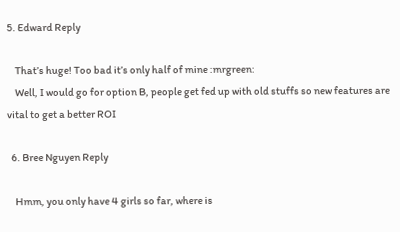5. Edward Reply

    That’s huge! Too bad it’s only half of mine :mrgreen:
    Well, I would go for option B, people get fed up with old stuffs so new features are vital to get a better ROI

  6. Bree Nguyen Reply

    Hmm, you only have 4 girls so far, where is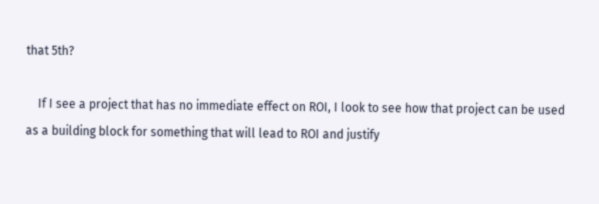that 5th?

    If I see a project that has no immediate effect on ROI, I look to see how that project can be used as a building block for something that will lead to ROI and justify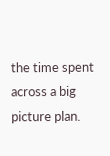the time spent across a big picture plan.